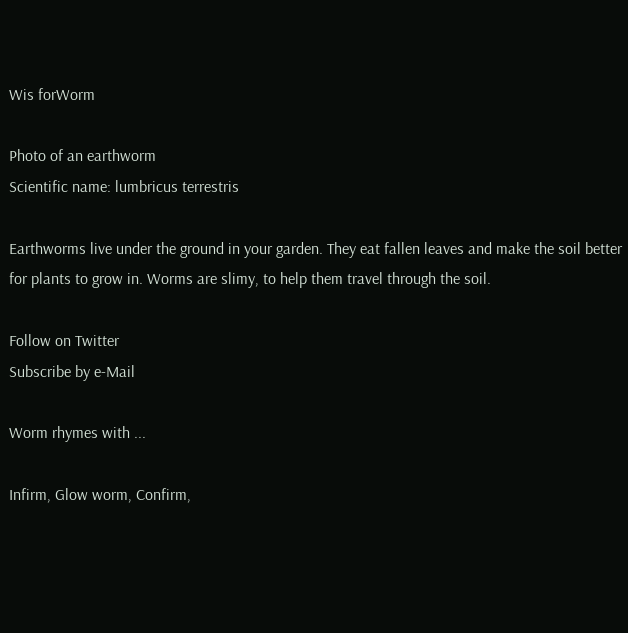Wis forWorm

Photo of an earthworm
Scientific name: lumbricus terrestris

Earthworms live under the ground in your garden. They eat fallen leaves and make the soil better for plants to grow in. Worms are slimy, to help them travel through the soil.

Follow on Twitter
Subscribe by e-Mail

Worm rhymes with ...

Infirm, Glow worm, Confirm,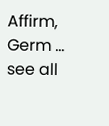Affirm, Germ ... see all